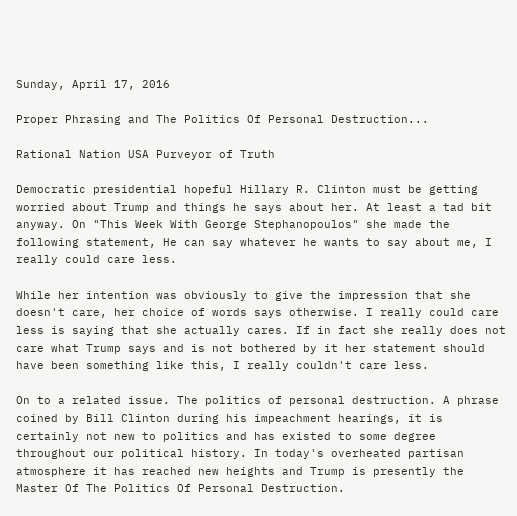Sunday, April 17, 2016

Proper Phrasing and The Politics Of Personal Destruction...

Rational Nation USA Purveyor of Truth

Democratic presidential hopeful Hillary R. Clinton must be getting worried about Trump and things he says about her. At least a tad bit anyway. On "This Week With George Stephanopoulos" she made the following statement, He can say whatever he wants to say about me, I really could care less.

While her intention was obviously to give the impression that she doesn't care, her choice of words says otherwise. I really could care less is saying that she actually cares. If in fact she really does not care what Trump says and is not bothered by it her statement should have been something like this, I really couldn't care less.

On to a related issue. The politics of personal destruction. A phrase coined by Bill Clinton during his impeachment hearings, it is certainly not new to politics and has existed to some degree throughout our political history. In today's overheated partisan atmosphere it has reached new heights and Trump is presently the Master Of The Politics Of Personal Destruction.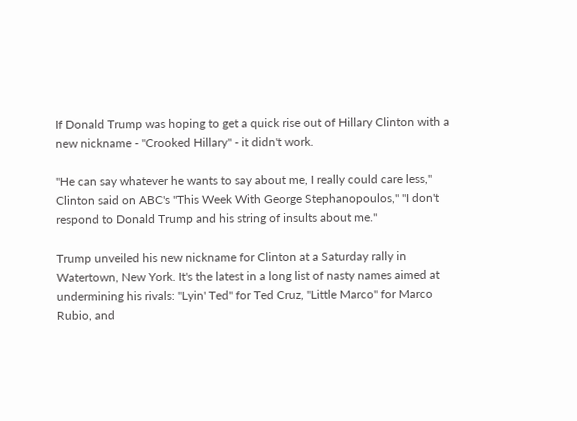If Donald Trump was hoping to get a quick rise out of Hillary Clinton with a new nickname - "Crooked Hillary" - it didn't work.

"He can say whatever he wants to say about me, I really could care less," Clinton said on ABC's "This Week With George Stephanopoulos," "I don't respond to Donald Trump and his string of insults about me."

Trump unveiled his new nickname for Clinton at a Saturday rally in Watertown, New York. It's the latest in a long list of nasty names aimed at undermining his rivals: "Lyin' Ted" for Ted Cruz, "Little Marco" for Marco Rubio, and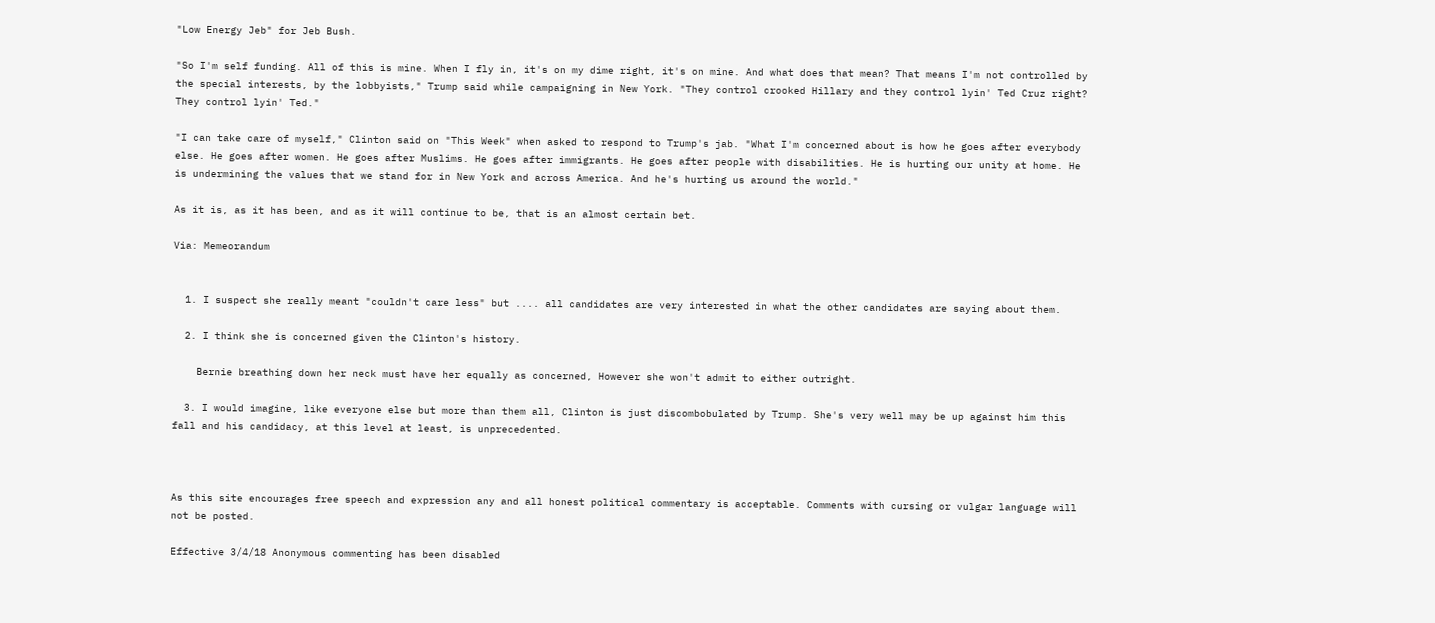"Low Energy Jeb" for Jeb Bush.

"So I'm self funding. All of this is mine. When I fly in, it's on my dime right, it's on mine. And what does that mean? That means I'm not controlled by the special interests, by the lobbyists," Trump said while campaigning in New York. "They control crooked Hillary and they control lyin' Ted Cruz right? They control lyin' Ted."

"I can take care of myself," Clinton said on "This Week" when asked to respond to Trump's jab. "What I'm concerned about is how he goes after everybody else. He goes after women. He goes after Muslims. He goes after immigrants. He goes after people with disabilities. He is hurting our unity at home. He is undermining the values that we stand for in New York and across America. And he's hurting us around the world."

As it is, as it has been, and as it will continue to be, that is an almost certain bet.

Via: Memeorandum


  1. I suspect she really meant "couldn't care less" but .... all candidates are very interested in what the other candidates are saying about them.

  2. I think she is concerned given the Clinton's history.

    Bernie breathing down her neck must have her equally as concerned, However she won't admit to either outright.

  3. I would imagine, like everyone else but more than them all, Clinton is just discombobulated by Trump. She's very well may be up against him this fall and his candidacy, at this level at least, is unprecedented.



As this site encourages free speech and expression any and all honest political commentary is acceptable. Comments with cursing or vulgar language will not be posted.

Effective 3/4/18 Anonymous commenting has been disabled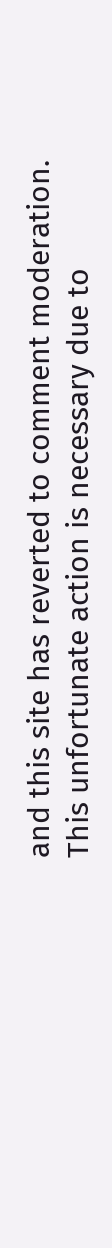and this site has reverted to comment moderation. This unfortunate action is necessary due to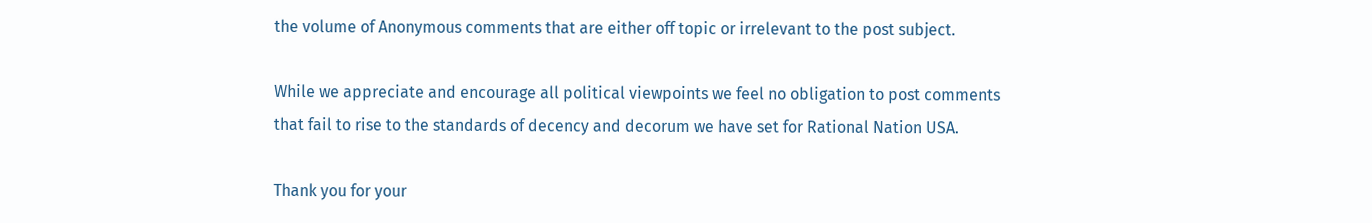the volume of Anonymous comments that are either off topic or irrelevant to the post subject.

While we appreciate and encourage all political viewpoints we feel no obligation to post comments that fail to rise to the standards of decency and decorum we have set for Rational Nation USA.

Thank you for your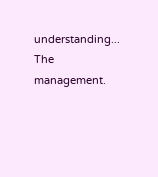understanding... The management.